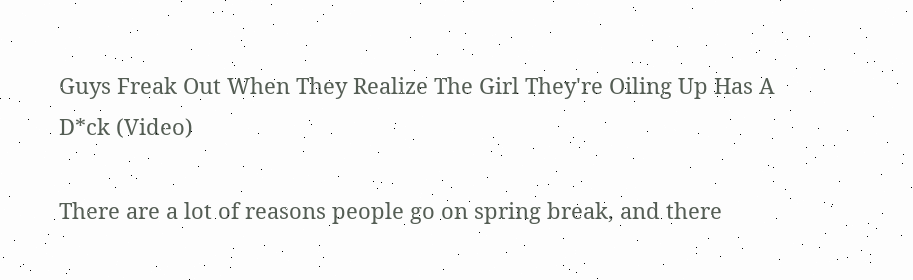Guys Freak Out When They Realize The Girl They're Oiling Up Has A D*ck (Video)

There are a lot of reasons people go on spring break, and there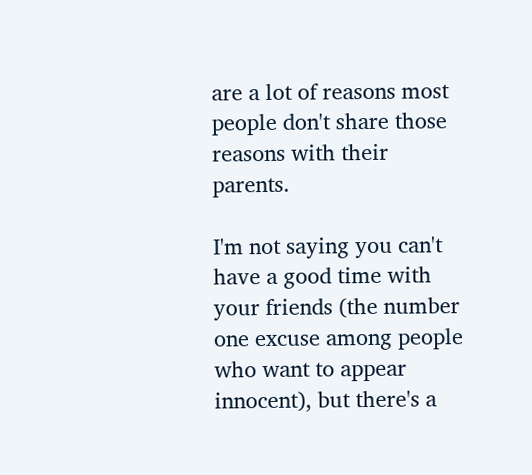are a lot of reasons most people don't share those reasons with their parents.

I'm not saying you can't have a good time with your friends (the number one excuse among people who want to appear innocent), but there's a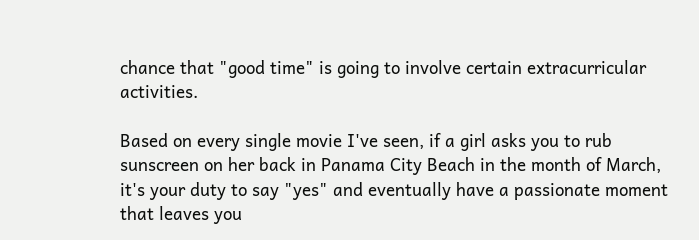chance that "good time" is going to involve certain extracurricular activities.

Based on every single movie I've seen, if a girl asks you to rub sunscreen on her back in Panama City Beach in the month of March, it's your duty to say "yes" and eventually have a passionate moment that leaves you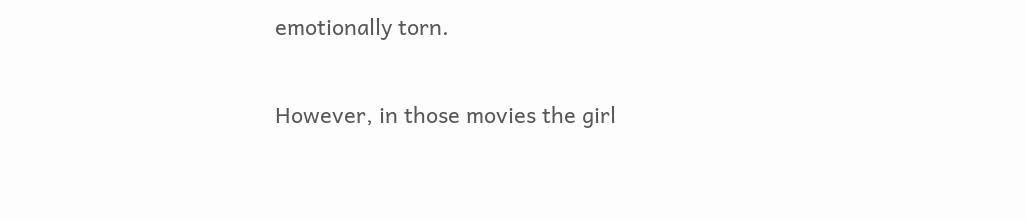emotionally torn.

However, in those movies the girl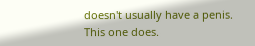doesn't usually have a penis. This one does.